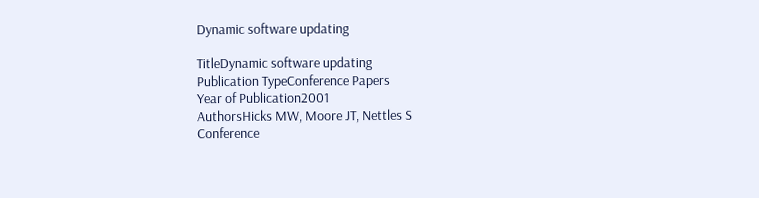Dynamic software updating

TitleDynamic software updating
Publication TypeConference Papers
Year of Publication2001
AuthorsHicks MW, Moore JT, Nettles S
Conference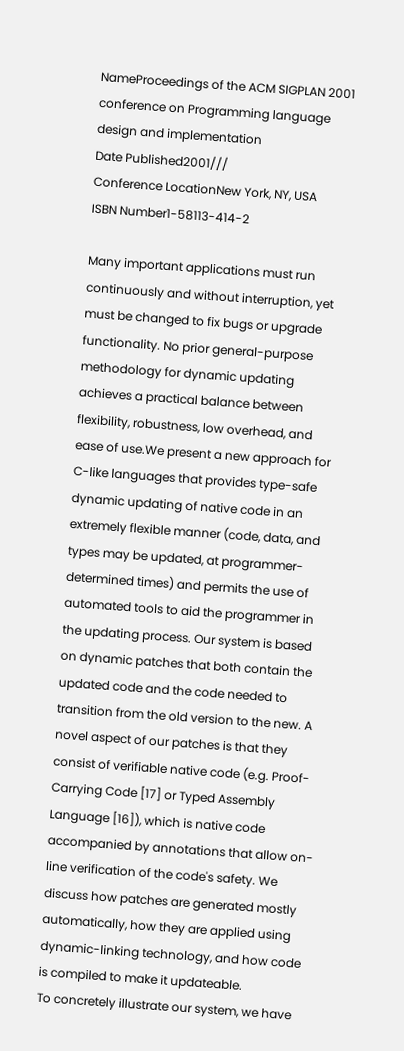NameProceedings of the ACM SIGPLAN 2001 conference on Programming language design and implementation
Date Published2001///
Conference LocationNew York, NY, USA
ISBN Number1-58113-414-2

Many important applications must run continuously and without interruption, yet must be changed to fix bugs or upgrade functionality. No prior general-purpose methodology for dynamic updating achieves a practical balance between flexibility, robustness, low overhead, and ease of use.We present a new approach for C-like languages that provides type-safe dynamic updating of native code in an extremely flexible manner (code, data, and types may be updated, at programmer-determined times) and permits the use of automated tools to aid the programmer in the updating process. Our system is based on dynamic patches that both contain the updated code and the code needed to transition from the old version to the new. A novel aspect of our patches is that they consist of verifiable native code (e.g. Proof-Carrying Code [17] or Typed Assembly Language [16]), which is native code accompanied by annotations that allow on-line verification of the code's safety. We discuss how patches are generated mostly automatically, how they are applied using dynamic-linking technology, and how code is compiled to make it updateable.
To concretely illustrate our system, we have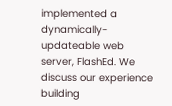implemented a dynamically-updateable web server, FlashEd. We discuss our experience building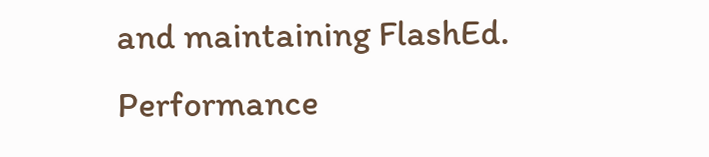and maintaining FlashEd. Performance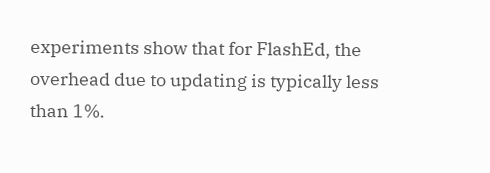experiments show that for FlashEd, the overhead due to updating is typically less than 1%.